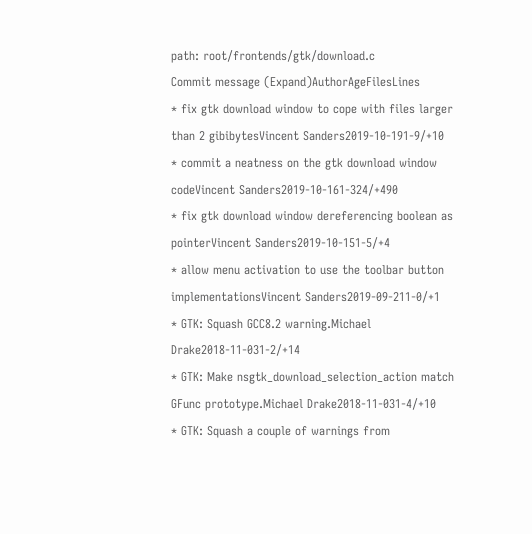path: root/frontends/gtk/download.c
Commit message (Expand)AuthorAgeFilesLines
* fix gtk download window to cope with files larger than 2 gibibytesVincent Sanders2019-10-191-9/+10
* commit a neatness on the gtk download window codeVincent Sanders2019-10-161-324/+490
* fix gtk download window dereferencing boolean as pointerVincent Sanders2019-10-151-5/+4
* allow menu activation to use the toolbar button implementationsVincent Sanders2019-09-211-0/+1
* GTK: Squash GCC8.2 warning.Michael Drake2018-11-031-2/+14
* GTK: Make nsgtk_download_selection_action match GFunc prototype.Michael Drake2018-11-031-4/+10
* GTK: Squash a couple of warnings from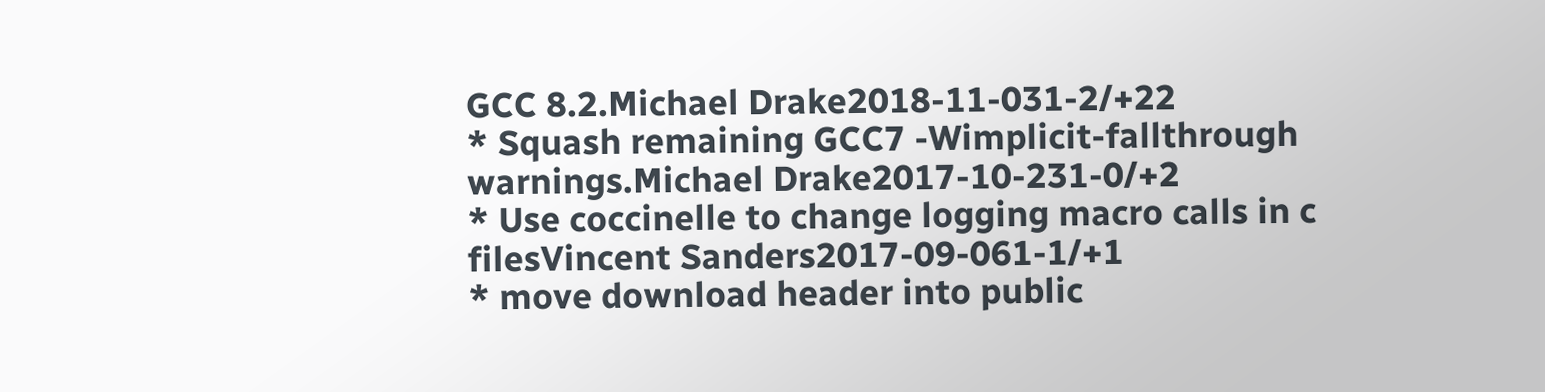GCC 8.2.Michael Drake2018-11-031-2/+22
* Squash remaining GCC7 -Wimplicit-fallthrough warnings.Michael Drake2017-10-231-0/+2
* Use coccinelle to change logging macro calls in c filesVincent Sanders2017-09-061-1/+1
* move download header into public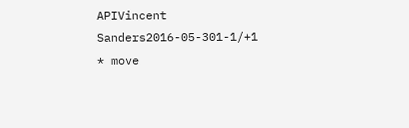APIVincent Sanders2016-05-301-1/+1
* move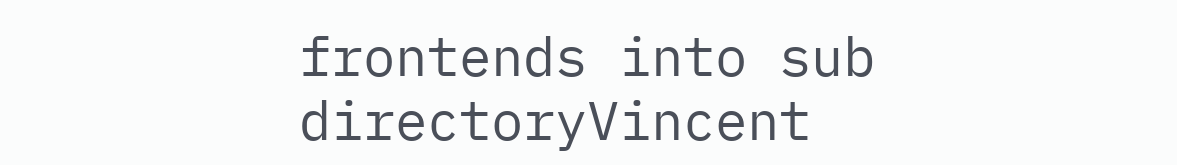frontends into sub directoryVincent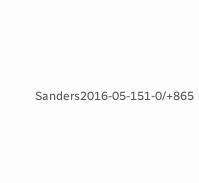Sanders2016-05-151-0/+865